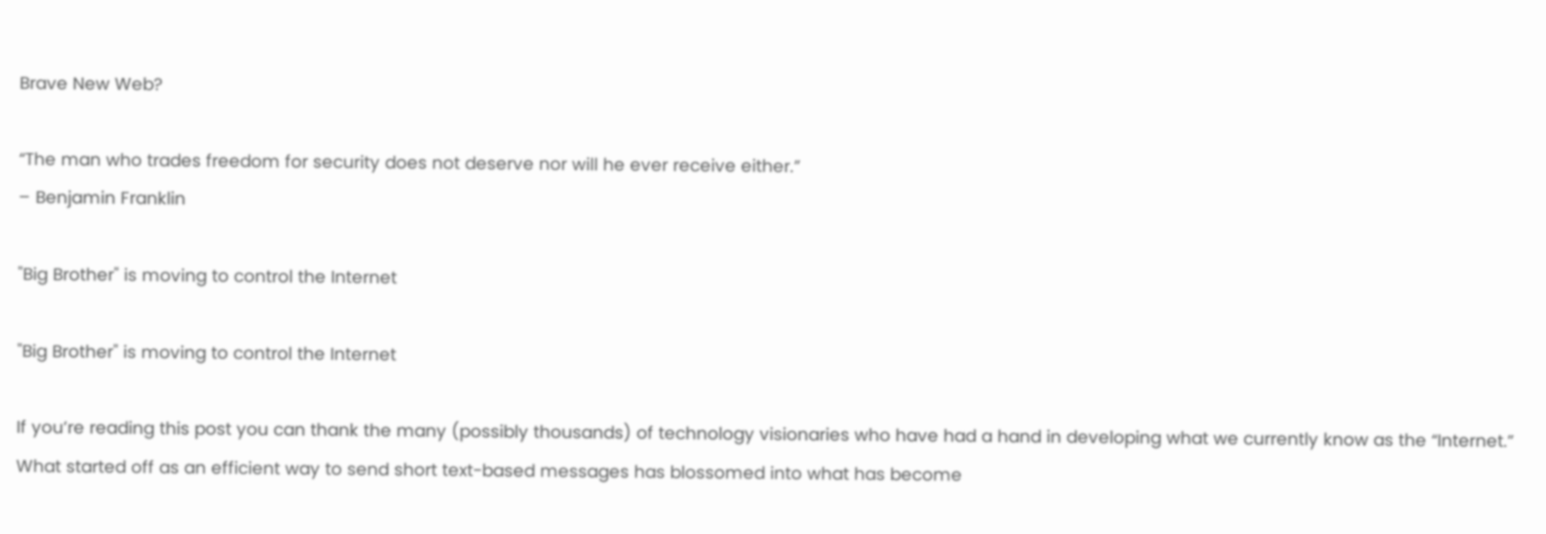Brave New Web?

“The man who trades freedom for security does not deserve nor will he ever receive either.”
– Benjamin Franklin

"Big Brother" is moving to control the Internet

"Big Brother" is moving to control the Internet

If you’re reading this post you can thank the many (possibly thousands) of technology visionaries who have had a hand in developing what we currently know as the “Internet.”  What started off as an efficient way to send short text-based messages has blossomed into what has become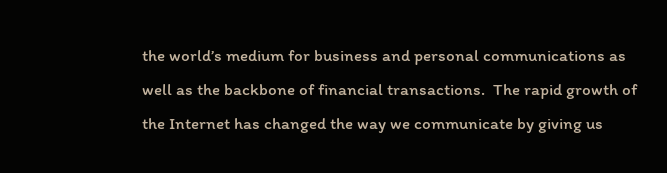the world’s medium for business and personal communications as well as the backbone of financial transactions.  The rapid growth of the Internet has changed the way we communicate by giving us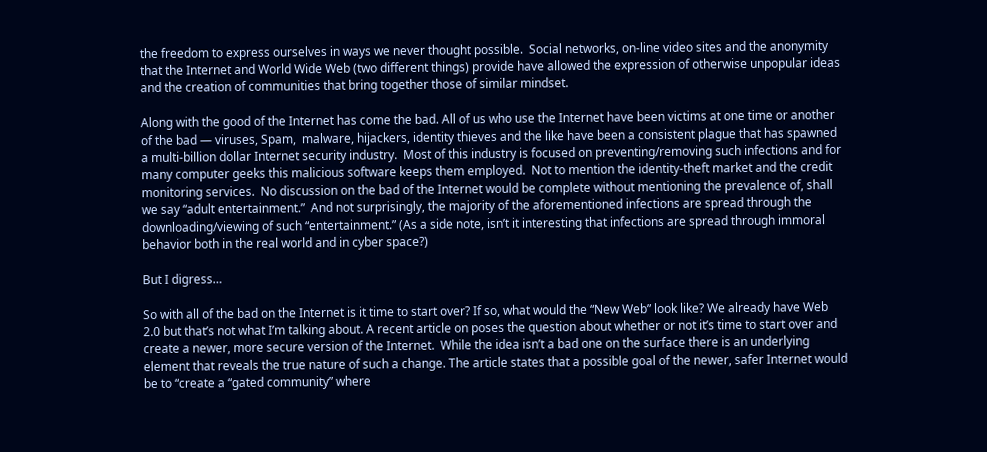the freedom to express ourselves in ways we never thought possible.  Social networks, on-line video sites and the anonymity that the Internet and World Wide Web (two different things) provide have allowed the expression of otherwise unpopular ideas and the creation of communities that bring together those of similar mindset.

Along with the good of the Internet has come the bad. All of us who use the Internet have been victims at one time or another of the bad — viruses, Spam,  malware, hijackers, identity thieves and the like have been a consistent plague that has spawned a multi-billion dollar Internet security industry.  Most of this industry is focused on preventing/removing such infections and for many computer geeks this malicious software keeps them employed.  Not to mention the identity-theft market and the credit monitoring services.  No discussion on the bad of the Internet would be complete without mentioning the prevalence of, shall we say “adult entertainment.”  And not surprisingly, the majority of the aforementioned infections are spread through the downloading/viewing of such “entertainment.” (As a side note, isn’t it interesting that infections are spread through immoral behavior both in the real world and in cyber space?)

But I digress…

So with all of the bad on the Internet is it time to start over? If so, what would the “New Web” look like? We already have Web 2.0 but that’s not what I’m talking about. A recent article on poses the question about whether or not it’s time to start over and create a newer, more secure version of the Internet.  While the idea isn’t a bad one on the surface there is an underlying element that reveals the true nature of such a change. The article states that a possible goal of the newer, safer Internet would be to “create a “gated community” where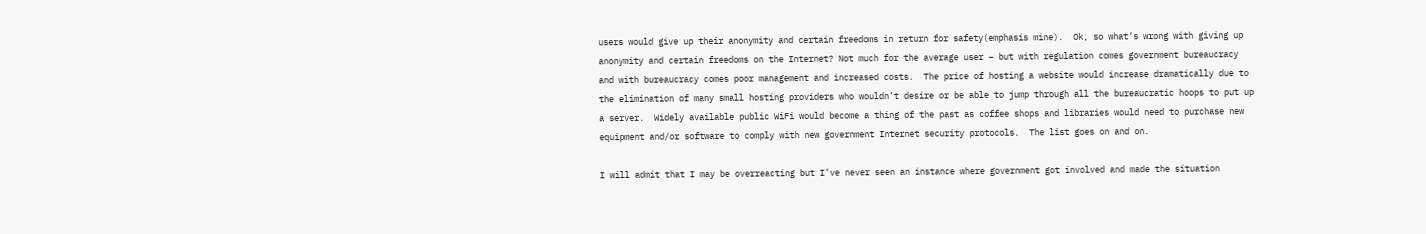users would give up their anonymity and certain freedoms in return for safety(emphasis mine).  Ok, so what’s wrong with giving up anonymity and certain freedoms on the Internet? Not much for the average user – but with regulation comes government bureaucracy and with bureaucracy comes poor management and increased costs.  The price of hosting a website would increase dramatically due to the elimination of many small hosting providers who wouldn’t desire or be able to jump through all the bureaucratic hoops to put up a server.  Widely available public WiFi would become a thing of the past as coffee shops and libraries would need to purchase new equipment and/or software to comply with new government Internet security protocols.  The list goes on and on.

I will admit that I may be overreacting but I’ve never seen an instance where government got involved and made the situation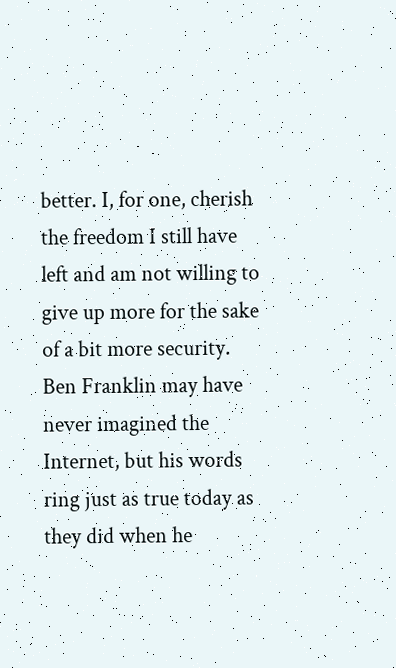better. I, for one, cherish the freedom I still have left and am not willing to give up more for the sake of a bit more security.  Ben Franklin may have never imagined the Internet, but his words ring just as true today as they did when he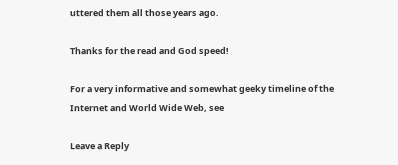uttered them all those years ago.

Thanks for the read and God speed!

For a very informative and somewhat geeky timeline of the Internet and World Wide Web, see

Leave a Reply